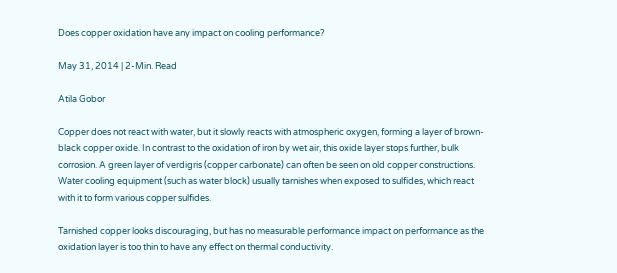Does copper oxidation have any impact on cooling performance?

May 31, 2014 | 2-Min. Read

Atila Gobor

Copper does not react with water, but it slowly reacts with atmospheric oxygen, forming a layer of brown-black copper oxide. In contrast to the oxidation of iron by wet air, this oxide layer stops further, bulk corrosion. A green layer of verdigris (copper carbonate) can often be seen on old copper constructions. Water cooling equipment (such as water block) usually tarnishes when exposed to sulfides, which react with it to form various copper sulfides.

Tarnished copper looks discouraging, but has no measurable performance impact on performance as the oxidation layer is too thin to have any effect on thermal conductivity.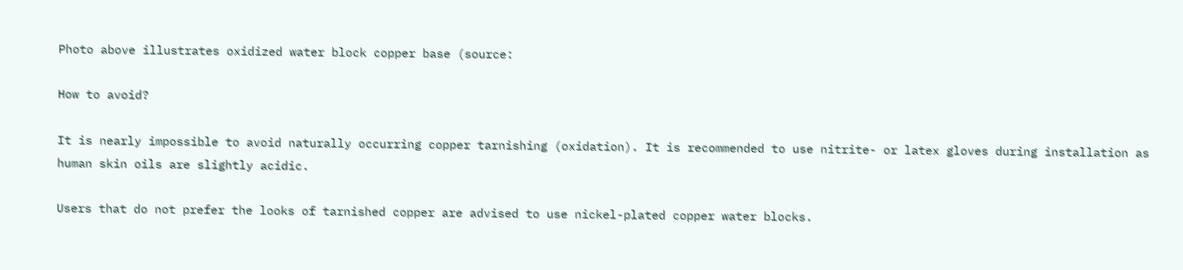Photo above illustrates oxidized water block copper base (source:

How to avoid?

It is nearly impossible to avoid naturally occurring copper tarnishing (oxidation). It is recommended to use nitrite- or latex gloves during installation as human skin oils are slightly acidic.

Users that do not prefer the looks of tarnished copper are advised to use nickel-plated copper water blocks.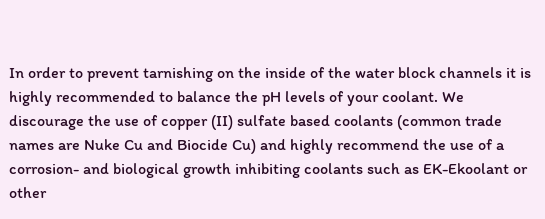In order to prevent tarnishing on the inside of the water block channels it is highly recommended to balance the pH levels of your coolant. We discourage the use of copper (II) sulfate based coolants (common trade names are Nuke Cu and Biocide Cu) and highly recommend the use of a corrosion- and biological growth inhibiting coolants such as EK-Ekoolant or other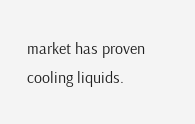market has proven cooling liquids.